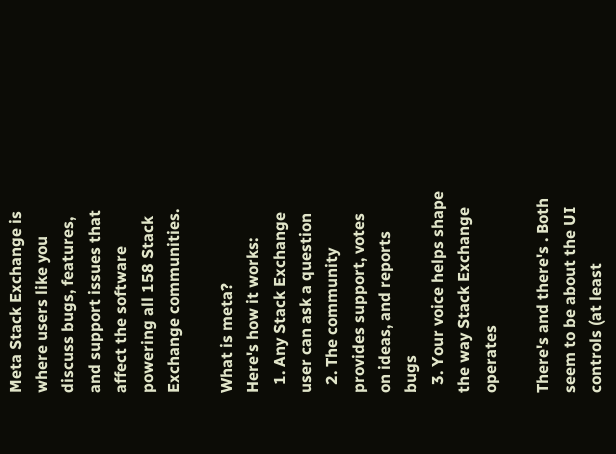Meta Stack Exchange is where users like you discuss bugs, features, and support issues that affect the software powering all 158 Stack Exchange communities.

What is meta?
Here's how it works:
  1. Any Stack Exchange user can ask a question
  2. The community provides support, votes on ideas, and reports bugs
  3. Your voice helps shape the way Stack Exchange operates

There's and there's . Both seem to be about the UI controls (at least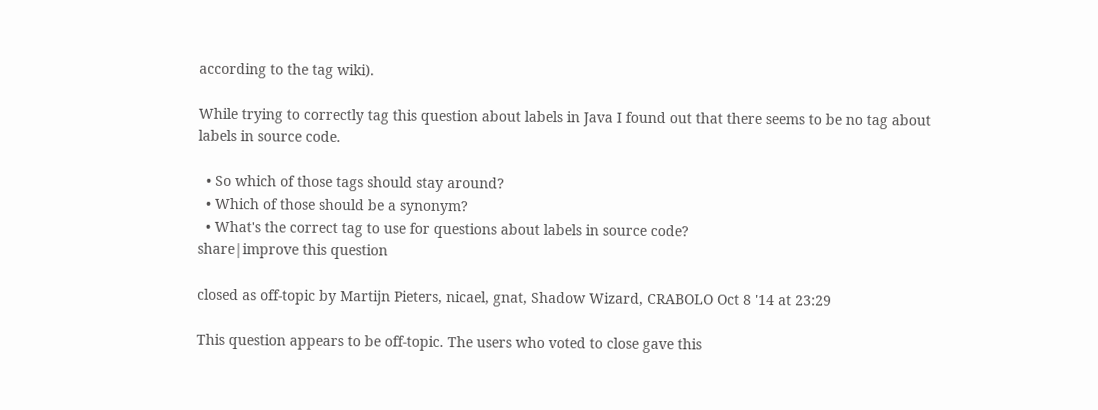according to the tag wiki).

While trying to correctly tag this question about labels in Java I found out that there seems to be no tag about labels in source code.

  • So which of those tags should stay around?
  • Which of those should be a synonym?
  • What's the correct tag to use for questions about labels in source code?
share|improve this question

closed as off-topic by Martijn Pieters, nicael, gnat, Shadow Wizard, CRABOLO Oct 8 '14 at 23:29

This question appears to be off-topic. The users who voted to close gave this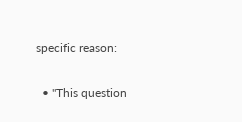specific reason:

  • "This question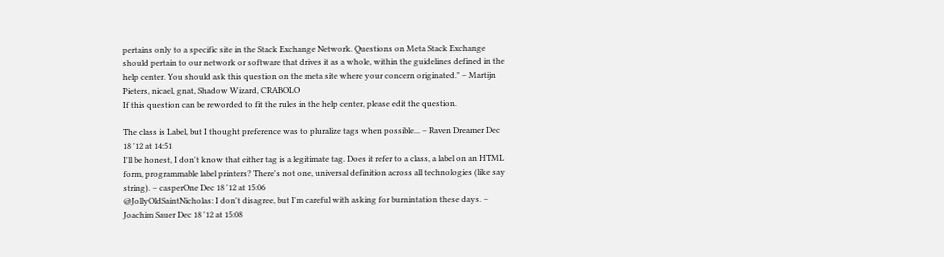pertains only to a specific site in the Stack Exchange Network. Questions on Meta Stack Exchange should pertain to our network or software that drives it as a whole, within the guidelines defined in the help center. You should ask this question on the meta site where your concern originated." – Martijn Pieters, nicael, gnat, Shadow Wizard, CRABOLO
If this question can be reworded to fit the rules in the help center, please edit the question.

The class is Label, but I thought preference was to pluralize tags when possible... – Raven Dreamer Dec 18 '12 at 14:51
I'll be honest, I don't know that either tag is a legitimate tag. Does it refer to a class, a label on an HTML form, programmable label printers? There's not one, universal definition across all technologies (like say string). – casperOne Dec 18 '12 at 15:06
@JollyOldSaintNicholas: I don't disagree, but I'm careful with asking for burnintation these days. – Joachim Sauer Dec 18 '12 at 15:08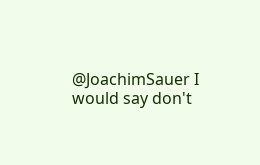@JoachimSauer I would say don't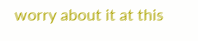worry about it at this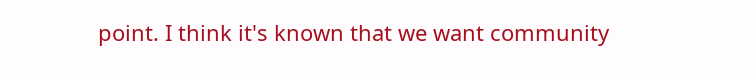point. I think it's known that we want community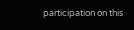participation on this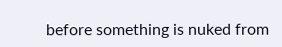before something is nuked from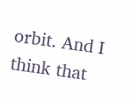orbit. And I think that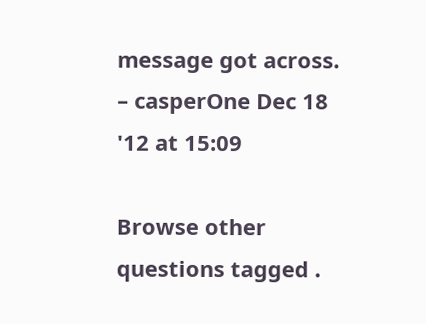message got across. – casperOne Dec 18 '12 at 15:09

Browse other questions tagged .